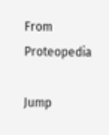From Proteopedia

Jump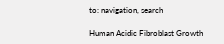to: navigation, search

Human Acidic Fibroblast Growth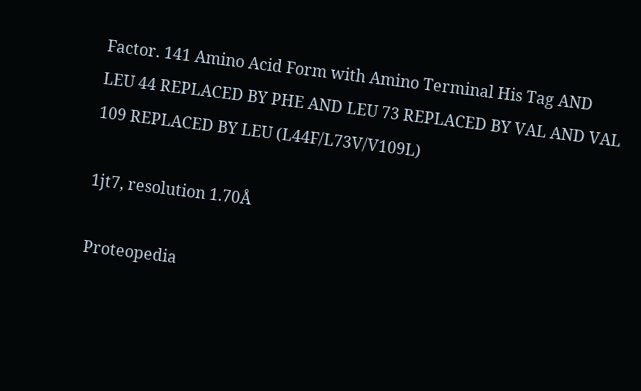Factor. 141 Amino Acid Form with Amino Terminal His Tag AND LEU 44 REPLACED BY PHE AND LEU 73 REPLACED BY VAL AND VAL 109 REPLACED BY LEU (L44F/L73V/V109L)

1jt7, resolution 1.70Å

Proteopedia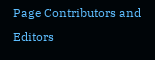Page Contributors and Editors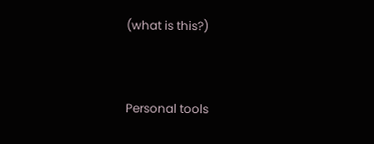(what is this?)


Personal tools